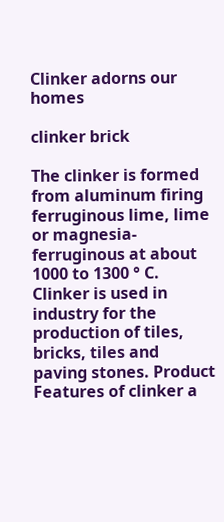Clinker adorns our homes

clinker brick

The clinker is formed from aluminum firing ferruginous lime, lime or magnesia-ferruginous at about 1000 to 1300 ° C. Clinker is used in industry for the production of tiles, bricks, tiles and paving stones. Product Features of clinker a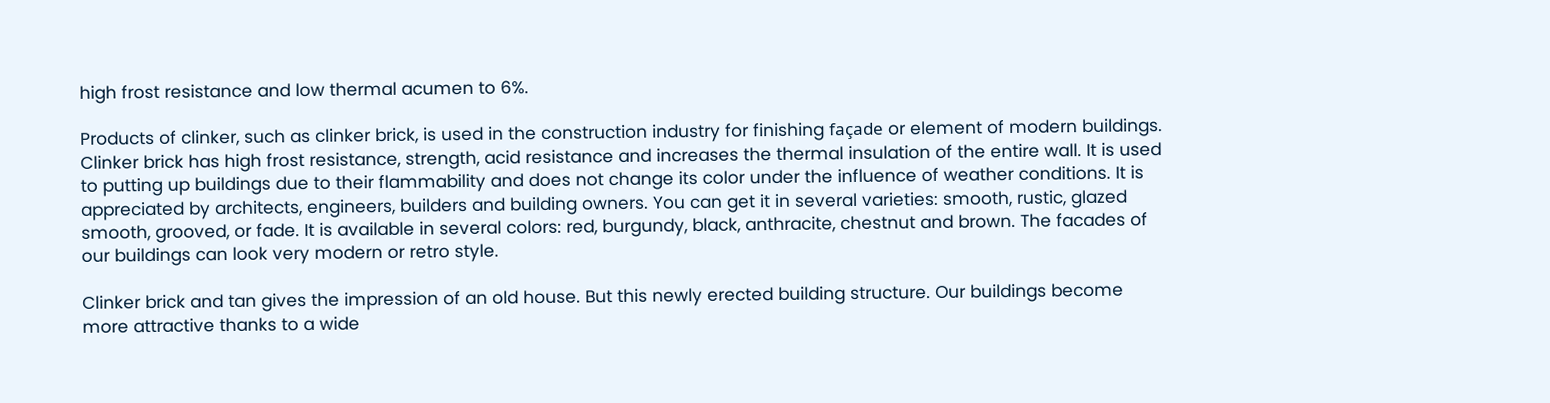high frost resistance and low thermal acumen to 6%.

Products of clinker, such as clinker brick, is used in the construction industry for finishing façade or element of modern buildings. Clinker brick has high frost resistance, strength, acid resistance and increases the thermal insulation of the entire wall. It is used to putting up buildings due to their flammability and does not change its color under the influence of weather conditions. It is appreciated by architects, engineers, builders and building owners. You can get it in several varieties: smooth, rustic, glazed smooth, grooved, or fade. It is available in several colors: red, burgundy, black, anthracite, chestnut and brown. The facades of our buildings can look very modern or retro style.

Clinker brick and tan gives the impression of an old house. But this newly erected building structure. Our buildings become more attractive thanks to a wide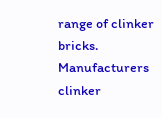range of clinker bricks. Manufacturers clinker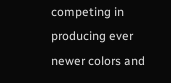competing in producing ever newer colors and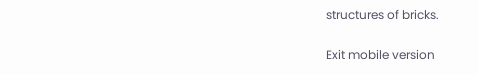structures of bricks.

Exit mobile version